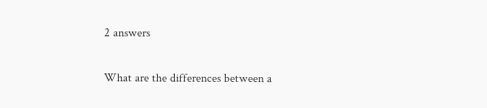2 answers

What are the differences between a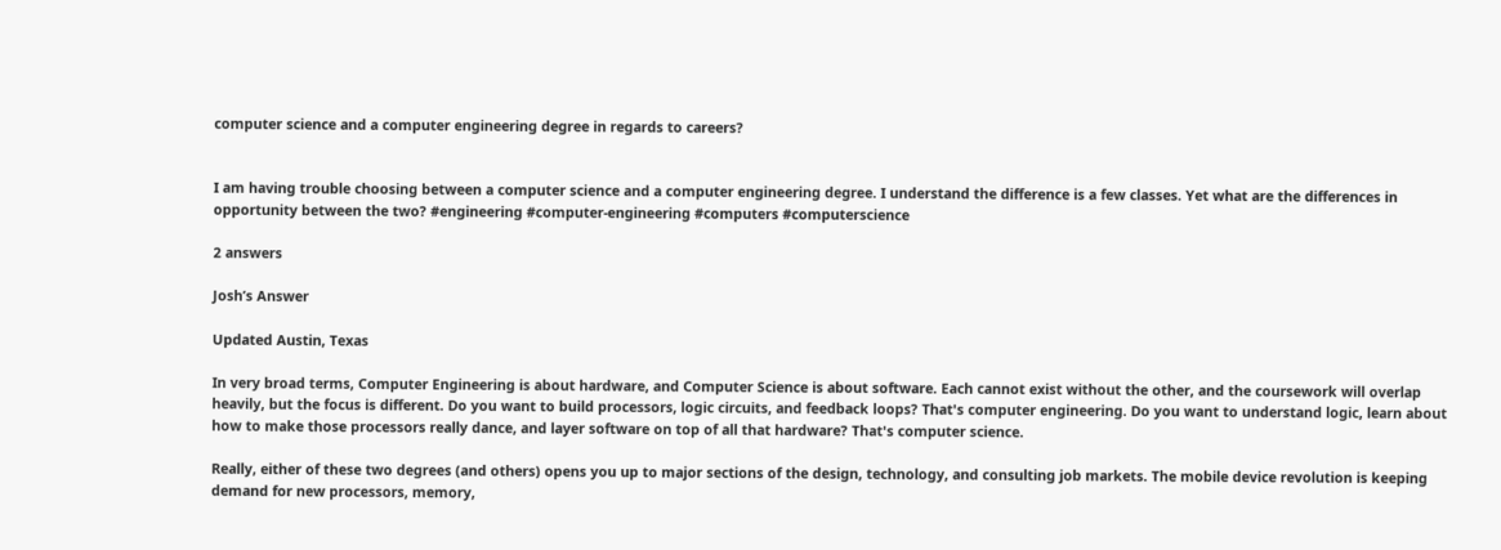computer science and a computer engineering degree in regards to careers?


I am having trouble choosing between a computer science and a computer engineering degree. I understand the difference is a few classes. Yet what are the differences in opportunity between the two? #engineering #computer-engineering #computers #computerscience

2 answers

Josh’s Answer

Updated Austin, Texas

In very broad terms, Computer Engineering is about hardware, and Computer Science is about software. Each cannot exist without the other, and the coursework will overlap heavily, but the focus is different. Do you want to build processors, logic circuits, and feedback loops? That's computer engineering. Do you want to understand logic, learn about how to make those processors really dance, and layer software on top of all that hardware? That's computer science.

Really, either of these two degrees (and others) opens you up to major sections of the design, technology, and consulting job markets. The mobile device revolution is keeping demand for new processors, memory,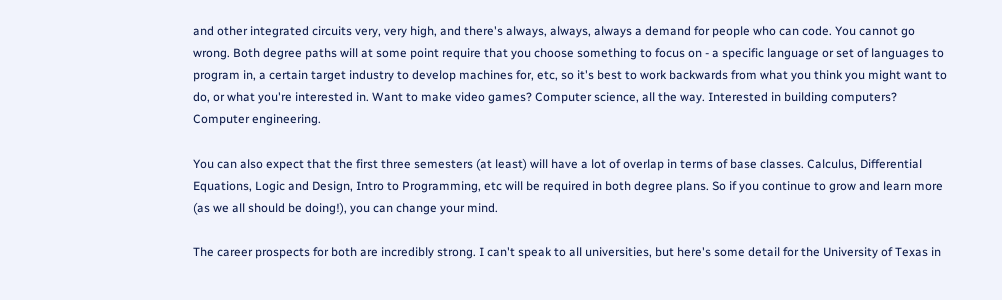and other integrated circuits very, very high, and there's always, always, always a demand for people who can code. You cannot go wrong. Both degree paths will at some point require that you choose something to focus on - a specific language or set of languages to program in, a certain target industry to develop machines for, etc, so it's best to work backwards from what you think you might want to do, or what you're interested in. Want to make video games? Computer science, all the way. Interested in building computers? Computer engineering.

You can also expect that the first three semesters (at least) will have a lot of overlap in terms of base classes. Calculus, Differential Equations, Logic and Design, Intro to Programming, etc will be required in both degree plans. So if you continue to grow and learn more (as we all should be doing!), you can change your mind.

The career prospects for both are incredibly strong. I can't speak to all universities, but here's some detail for the University of Texas in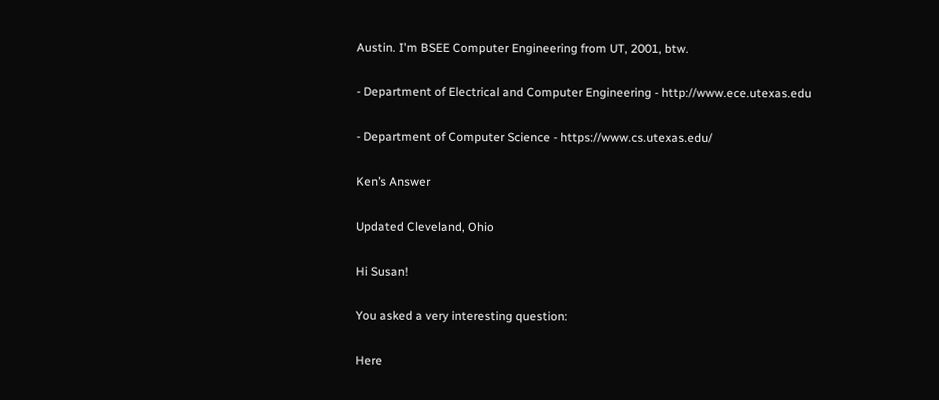Austin. I'm BSEE Computer Engineering from UT, 2001, btw.

- Department of Electrical and Computer Engineering - http://www.ece.utexas.edu

- Department of Computer Science - https://www.cs.utexas.edu/

Ken’s Answer

Updated Cleveland, Ohio

Hi Susan!

You asked a very interesting question:

Here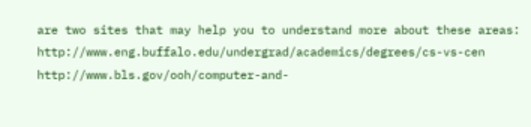are two sites that may help you to understand more about these areas: http://www.eng.buffalo.edu/undergrad/academics/degrees/cs-vs-cen http://www.bls.gov/ooh/computer-and-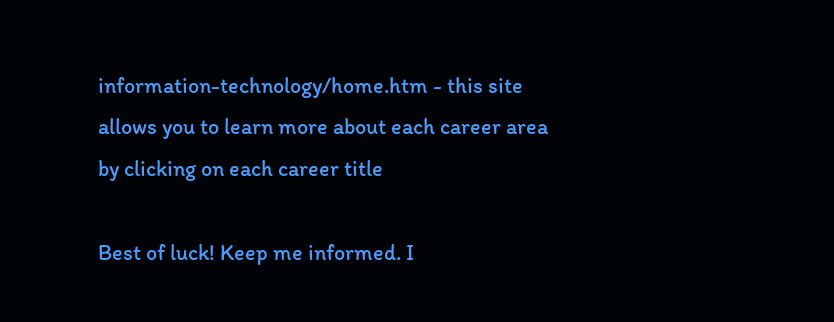information-technology/home.htm - this site allows you to learn more about each career area by clicking on each career title

Best of luck! Keep me informed. I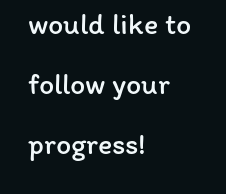would like to follow your progress!